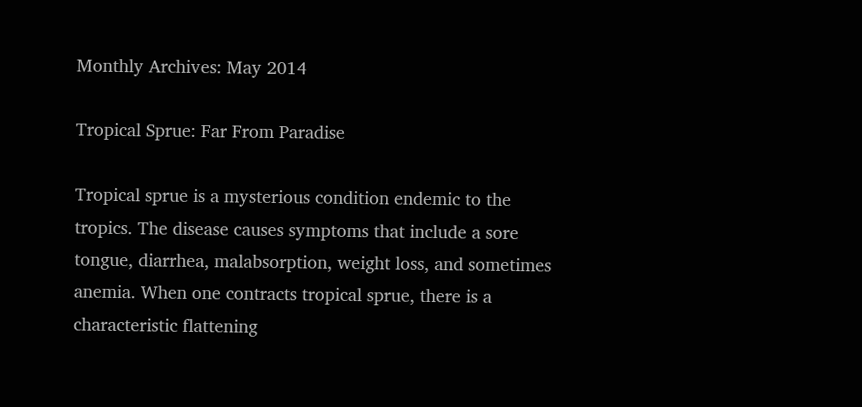Monthly Archives: May 2014

Tropical Sprue: Far From Paradise

Tropical sprue is a mysterious condition endemic to the tropics. The disease causes symptoms that include a sore tongue, diarrhea, malabsorption, weight loss, and sometimes anemia. When one contracts tropical sprue, there is a characteristic flattening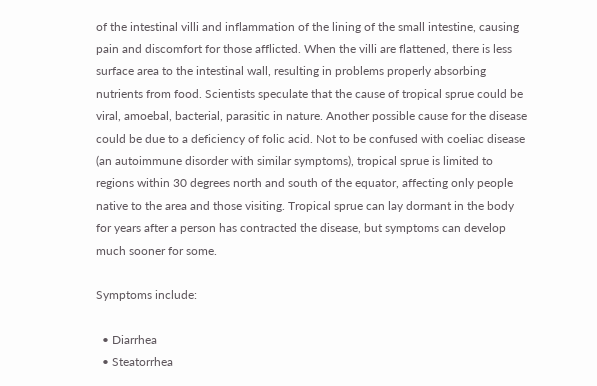of the intestinal villi and inflammation of the lining of the small intestine, causing pain and discomfort for those afflicted. When the villi are flattened, there is less surface area to the intestinal wall, resulting in problems properly absorbing nutrients from food. Scientists speculate that the cause of tropical sprue could be viral, amoebal, bacterial, parasitic in nature. Another possible cause for the disease could be due to a deficiency of folic acid. Not to be confused with coeliac disease (an autoimmune disorder with similar symptoms), tropical sprue is limited to regions within 30 degrees north and south of the equator, affecting only people native to the area and those visiting. Tropical sprue can lay dormant in the body for years after a person has contracted the disease, but symptoms can develop much sooner for some.

Symptoms include:

  • Diarrhea
  • Steatorrhea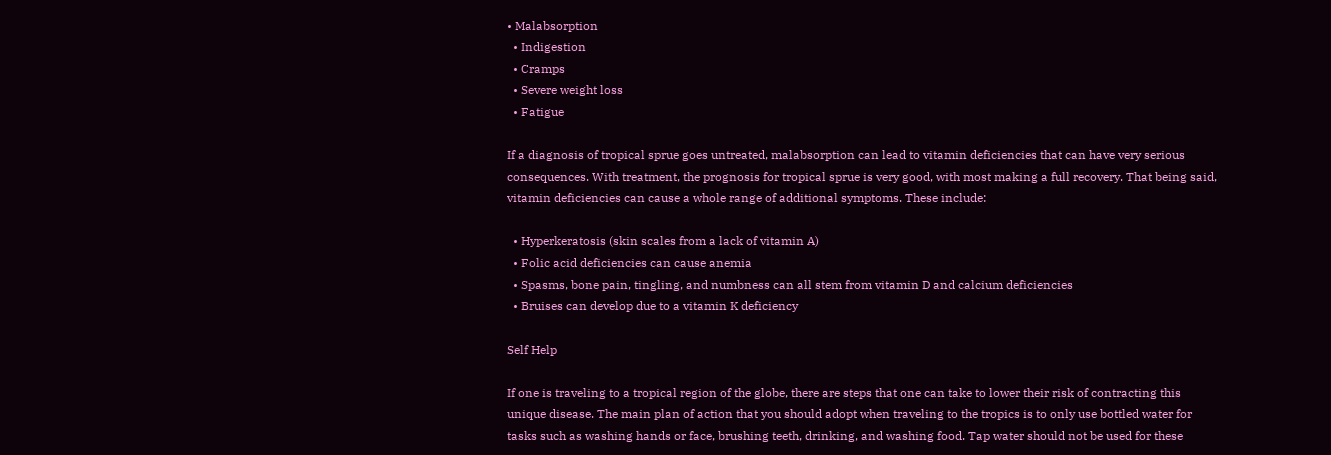• Malabsorption
  • Indigestion
  • Cramps
  • Severe weight loss
  • Fatigue

If a diagnosis of tropical sprue goes untreated, malabsorption can lead to vitamin deficiencies that can have very serious consequences. With treatment, the prognosis for tropical sprue is very good, with most making a full recovery. That being said, vitamin deficiencies can cause a whole range of additional symptoms. These include:

  • Hyperkeratosis (skin scales from a lack of vitamin A)
  • Folic acid deficiencies can cause anemia
  • Spasms, bone pain, tingling, and numbness can all stem from vitamin D and calcium deficiencies
  • Bruises can develop due to a vitamin K deficiency

Self Help

If one is traveling to a tropical region of the globe, there are steps that one can take to lower their risk of contracting this unique disease. The main plan of action that you should adopt when traveling to the tropics is to only use bottled water for tasks such as washing hands or face, brushing teeth, drinking, and washing food. Tap water should not be used for these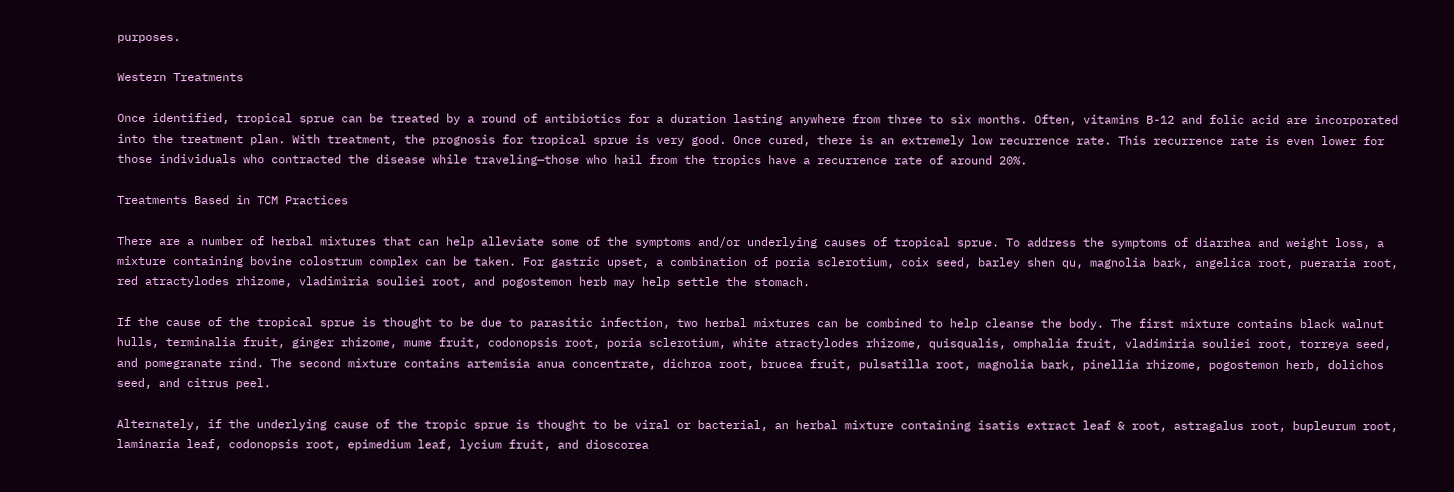purposes.

Western Treatments

Once identified, tropical sprue can be treated by a round of antibiotics for a duration lasting anywhere from three to six months. Often, vitamins B-12 and folic acid are incorporated into the treatment plan. With treatment, the prognosis for tropical sprue is very good. Once cured, there is an extremely low recurrence rate. This recurrence rate is even lower for those individuals who contracted the disease while traveling—those who hail from the tropics have a recurrence rate of around 20%.

Treatments Based in TCM Practices

There are a number of herbal mixtures that can help alleviate some of the symptoms and/or underlying causes of tropical sprue. To address the symptoms of diarrhea and weight loss, a mixture containing bovine colostrum complex can be taken. For gastric upset, a combination of poria sclerotium, coix seed, barley shen qu, magnolia bark, angelica root, pueraria root, red atractylodes rhizome, vladimiria souliei root, and pogostemon herb may help settle the stomach.

If the cause of the tropical sprue is thought to be due to parasitic infection, two herbal mixtures can be combined to help cleanse the body. The first mixture contains black walnut hulls, terminalia fruit, ginger rhizome, mume fruit, codonopsis root, poria sclerotium, white atractylodes rhizome, quisqualis, omphalia fruit, vladimiria souliei root, torreya seed, and pomegranate rind. The second mixture contains artemisia anua concentrate, dichroa root, brucea fruit, pulsatilla root, magnolia bark, pinellia rhizome, pogostemon herb, dolichos seed, and citrus peel.

Alternately, if the underlying cause of the tropic sprue is thought to be viral or bacterial, an herbal mixture containing isatis extract leaf & root, astragalus root, bupleurum root, laminaria leaf, codonopsis root, epimedium leaf, lycium fruit, and dioscorea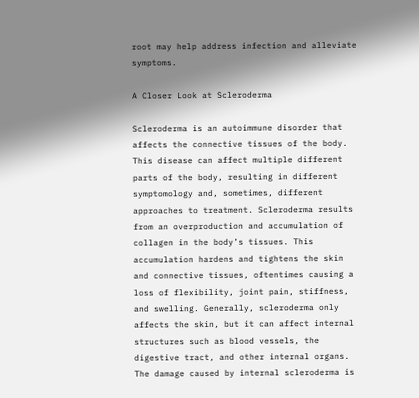root may help address infection and alleviate symptoms.

A Closer Look at Scleroderma

Scleroderma is an autoimmune disorder that affects the connective tissues of the body. This disease can affect multiple different parts of the body, resulting in different symptomology and, sometimes, different approaches to treatment. Scleroderma results from an overproduction and accumulation of collagen in the body’s tissues. This accumulation hardens and tightens the skin and connective tissues, oftentimes causing a loss of flexibility, joint pain, stiffness, and swelling. Generally, scleroderma only affects the skin, but it can affect internal structures such as blood vessels, the digestive tract, and other internal organs. The damage caused by internal scleroderma is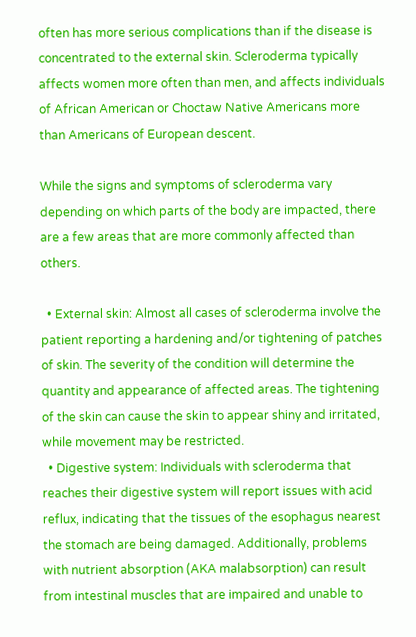often has more serious complications than if the disease is concentrated to the external skin. Scleroderma typically affects women more often than men, and affects individuals of African American or Choctaw Native Americans more than Americans of European descent.

While the signs and symptoms of scleroderma vary depending on which parts of the body are impacted, there are a few areas that are more commonly affected than others.

  • External skin: Almost all cases of scleroderma involve the patient reporting a hardening and/or tightening of patches of skin. The severity of the condition will determine the quantity and appearance of affected areas. The tightening of the skin can cause the skin to appear shiny and irritated, while movement may be restricted.
  • Digestive system: Individuals with scleroderma that reaches their digestive system will report issues with acid reflux, indicating that the tissues of the esophagus nearest the stomach are being damaged. Additionally, problems with nutrient absorption (AKA malabsorption) can result from intestinal muscles that are impaired and unable to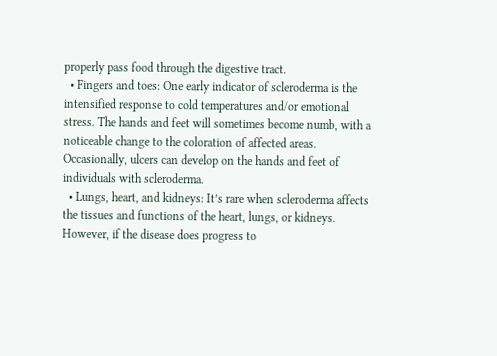properly pass food through the digestive tract.
  • Fingers and toes: One early indicator of scleroderma is the intensified response to cold temperatures and/or emotional stress. The hands and feet will sometimes become numb, with a noticeable change to the coloration of affected areas. Occasionally, ulcers can develop on the hands and feet of individuals with scleroderma.
  • Lungs, heart, and kidneys: It’s rare when scleroderma affects the tissues and functions of the heart, lungs, or kidneys. However, if the disease does progress to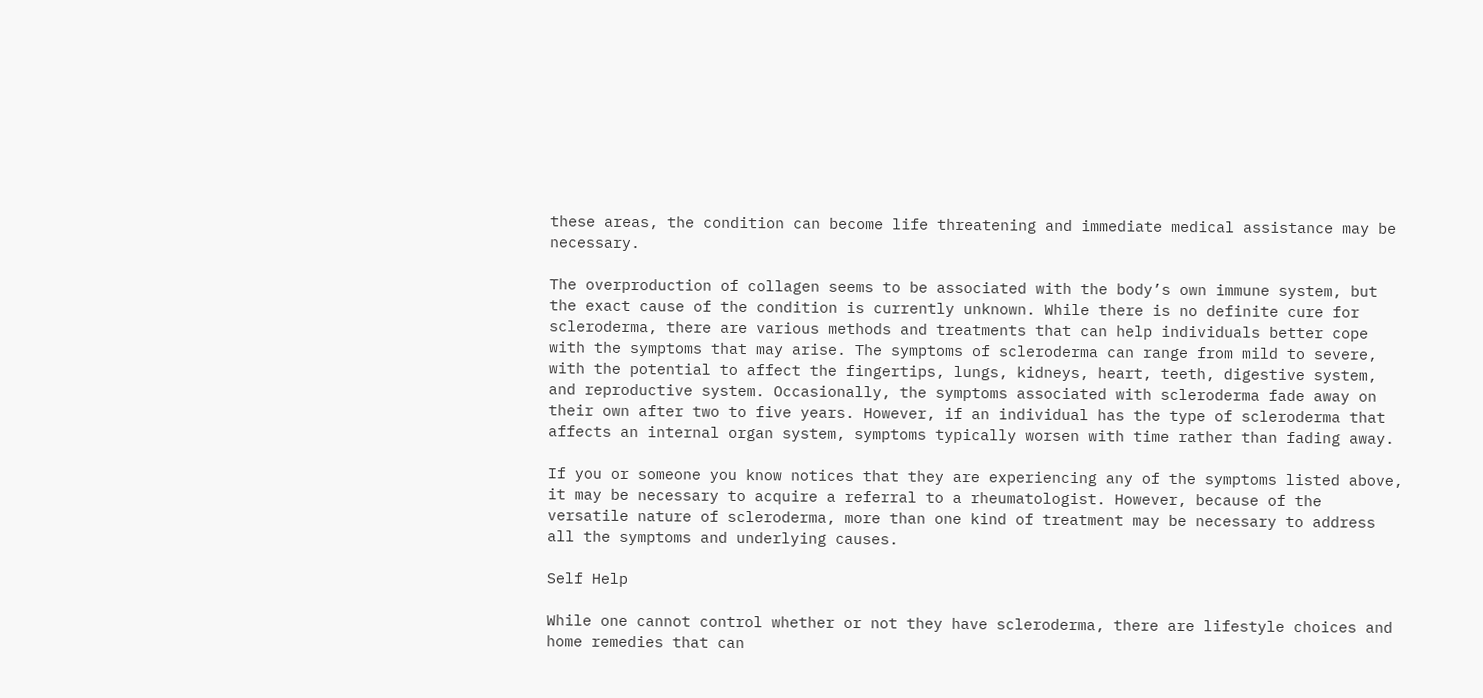these areas, the condition can become life threatening and immediate medical assistance may be necessary.

The overproduction of collagen seems to be associated with the body’s own immune system, but the exact cause of the condition is currently unknown. While there is no definite cure for scleroderma, there are various methods and treatments that can help individuals better cope with the symptoms that may arise. The symptoms of scleroderma can range from mild to severe, with the potential to affect the fingertips, lungs, kidneys, heart, teeth, digestive system, and reproductive system. Occasionally, the symptoms associated with scleroderma fade away on their own after two to five years. However, if an individual has the type of scleroderma that affects an internal organ system, symptoms typically worsen with time rather than fading away.

If you or someone you know notices that they are experiencing any of the symptoms listed above, it may be necessary to acquire a referral to a rheumatologist. However, because of the versatile nature of scleroderma, more than one kind of treatment may be necessary to address all the symptoms and underlying causes.

Self Help

While one cannot control whether or not they have scleroderma, there are lifestyle choices and home remedies that can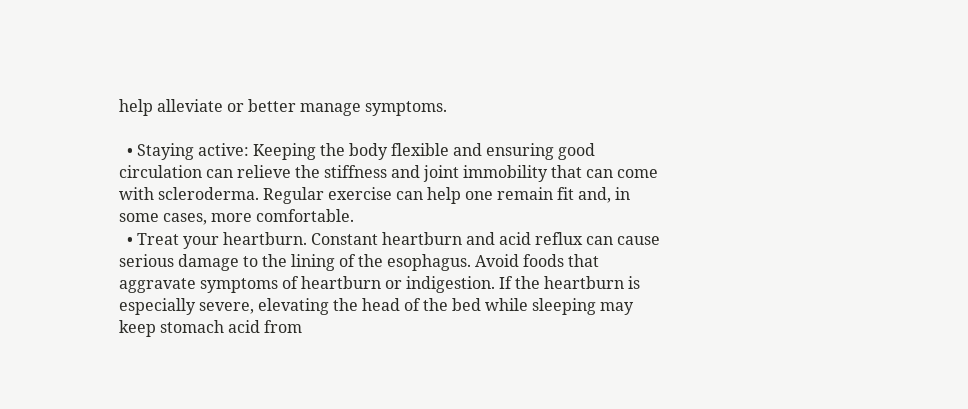help alleviate or better manage symptoms.

  • Staying active: Keeping the body flexible and ensuring good circulation can relieve the stiffness and joint immobility that can come with scleroderma. Regular exercise can help one remain fit and, in some cases, more comfortable.
  • Treat your heartburn. Constant heartburn and acid reflux can cause serious damage to the lining of the esophagus. Avoid foods that aggravate symptoms of heartburn or indigestion. If the heartburn is especially severe, elevating the head of the bed while sleeping may keep stomach acid from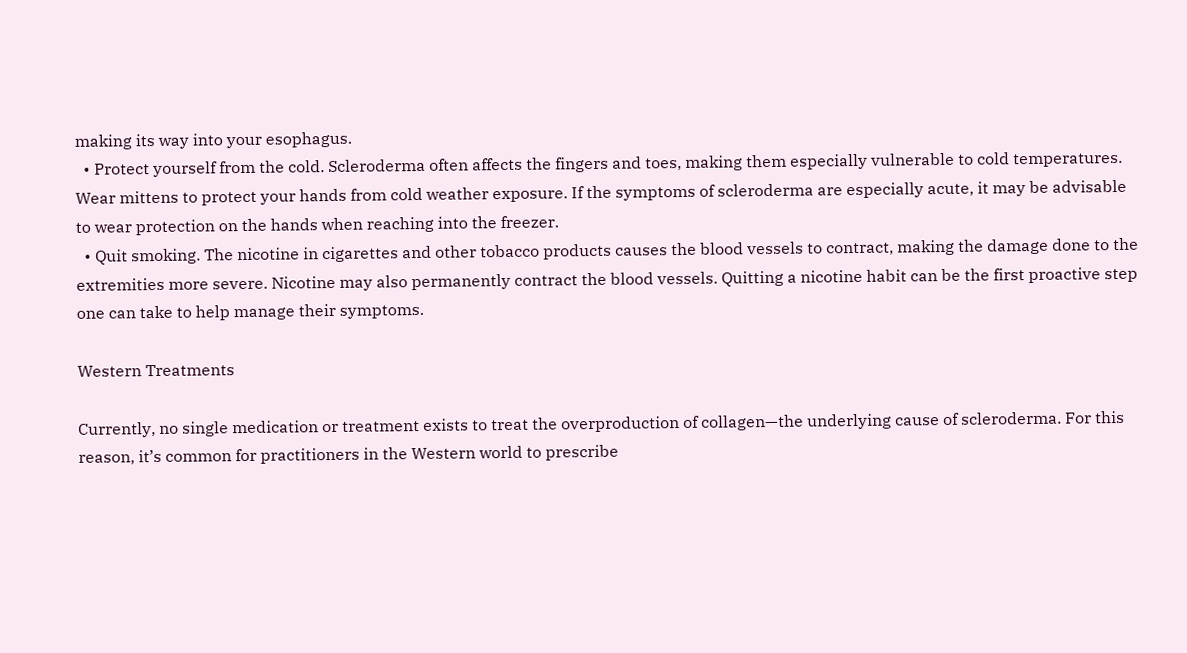making its way into your esophagus.
  • Protect yourself from the cold. Scleroderma often affects the fingers and toes, making them especially vulnerable to cold temperatures. Wear mittens to protect your hands from cold weather exposure. If the symptoms of scleroderma are especially acute, it may be advisable to wear protection on the hands when reaching into the freezer.
  • Quit smoking. The nicotine in cigarettes and other tobacco products causes the blood vessels to contract, making the damage done to the extremities more severe. Nicotine may also permanently contract the blood vessels. Quitting a nicotine habit can be the first proactive step one can take to help manage their symptoms.

Western Treatments

Currently, no single medication or treatment exists to treat the overproduction of collagen—the underlying cause of scleroderma. For this reason, it’s common for practitioners in the Western world to prescribe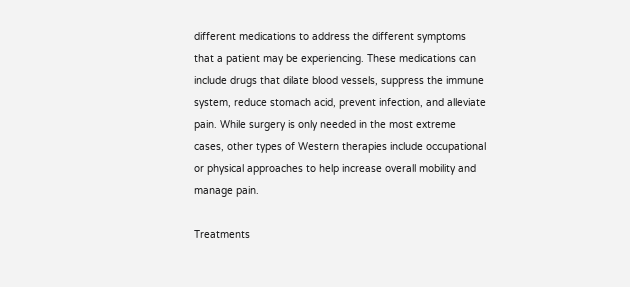different medications to address the different symptoms that a patient may be experiencing. These medications can include drugs that dilate blood vessels, suppress the immune system, reduce stomach acid, prevent infection, and alleviate pain. While surgery is only needed in the most extreme cases, other types of Western therapies include occupational or physical approaches to help increase overall mobility and manage pain.

Treatments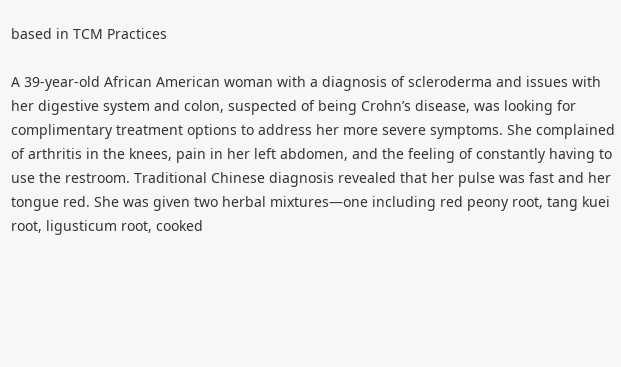based in TCM Practices

A 39-year-old African American woman with a diagnosis of scleroderma and issues with her digestive system and colon, suspected of being Crohn’s disease, was looking for complimentary treatment options to address her more severe symptoms. She complained of arthritis in the knees, pain in her left abdomen, and the feeling of constantly having to use the restroom. Traditional Chinese diagnosis revealed that her pulse was fast and her tongue red. She was given two herbal mixtures—one including red peony root, tang kuei root, ligusticum root, cooked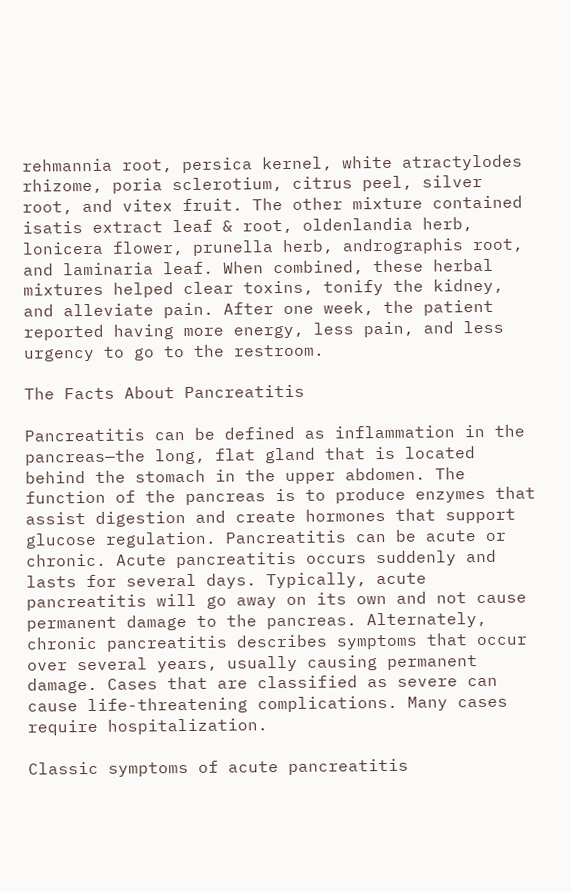rehmannia root, persica kernel, white atractylodes rhizome, poria sclerotium, citrus peel, silver root, and vitex fruit. The other mixture contained isatis extract leaf & root, oldenlandia herb, lonicera flower, prunella herb, andrographis root, and laminaria leaf. When combined, these herbal mixtures helped clear toxins, tonify the kidney, and alleviate pain. After one week, the patient reported having more energy, less pain, and less urgency to go to the restroom.

The Facts About Pancreatitis

Pancreatitis can be defined as inflammation in the pancreas—the long, flat gland that is located behind the stomach in the upper abdomen. The function of the pancreas is to produce enzymes that assist digestion and create hormones that support glucose regulation. Pancreatitis can be acute or chronic. Acute pancreatitis occurs suddenly and lasts for several days. Typically, acute pancreatitis will go away on its own and not cause permanent damage to the pancreas. Alternately, chronic pancreatitis describes symptoms that occur over several years, usually causing permanent damage. Cases that are classified as severe can cause life-threatening complications. Many cases require hospitalization.

Classic symptoms of acute pancreatitis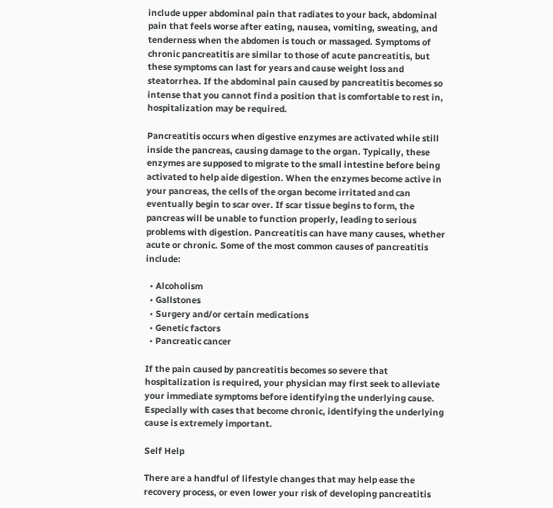include upper abdominal pain that radiates to your back, abdominal pain that feels worse after eating, nausea, vomiting, sweating, and tenderness when the abdomen is touch or massaged. Symptoms of chronic pancreatitis are similar to those of acute pancreatitis, but these symptoms can last for years and cause weight loss and steatorrhea. If the abdominal pain caused by pancreatitis becomes so intense that you cannot find a position that is comfortable to rest in, hospitalization may be required.

Pancreatitis occurs when digestive enzymes are activated while still inside the pancreas, causing damage to the organ. Typically, these enzymes are supposed to migrate to the small intestine before being activated to help aide digestion. When the enzymes become active in your pancreas, the cells of the organ become irritated and can eventually begin to scar over. If scar tissue begins to form, the pancreas will be unable to function properly, leading to serious problems with digestion. Pancreatitis can have many causes, whether acute or chronic. Some of the most common causes of pancreatitis include:

  • Alcoholism
  • Gallstones
  • Surgery and/or certain medications
  • Genetic factors
  • Pancreatic cancer

If the pain caused by pancreatitis becomes so severe that hospitalization is required, your physician may first seek to alleviate your immediate symptoms before identifying the underlying cause. Especially with cases that become chronic, identifying the underlying cause is extremely important.

Self Help

There are a handful of lifestyle changes that may help ease the recovery process, or even lower your risk of developing pancreatitis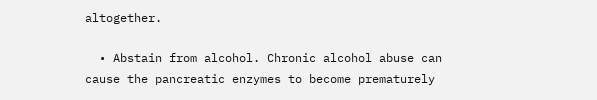altogether.

  • Abstain from alcohol. Chronic alcohol abuse can cause the pancreatic enzymes to become prematurely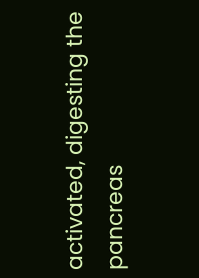activated, digesting the pancreas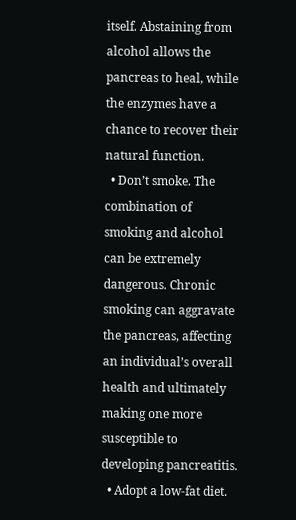itself. Abstaining from alcohol allows the pancreas to heal, while the enzymes have a chance to recover their natural function.
  • Don’t smoke. The combination of smoking and alcohol can be extremely dangerous. Chronic smoking can aggravate the pancreas, affecting an individual’s overall health and ultimately making one more susceptible to developing pancreatitis.
  • Adopt a low-fat diet.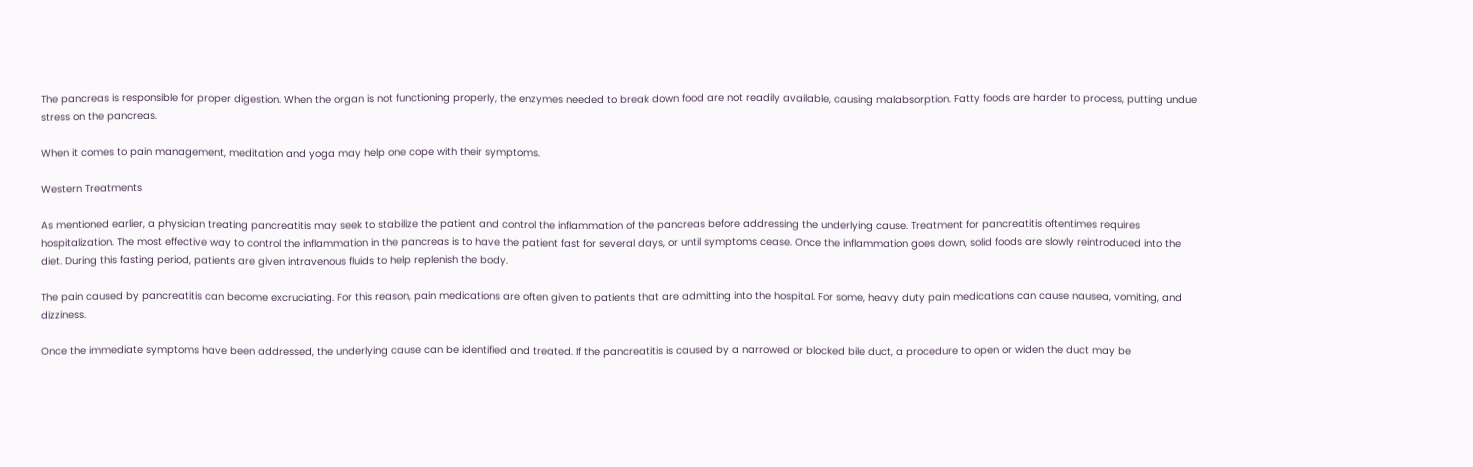The pancreas is responsible for proper digestion. When the organ is not functioning properly, the enzymes needed to break down food are not readily available, causing malabsorption. Fatty foods are harder to process, putting undue stress on the pancreas.

When it comes to pain management, meditation and yoga may help one cope with their symptoms.

Western Treatments

As mentioned earlier, a physician treating pancreatitis may seek to stabilize the patient and control the inflammation of the pancreas before addressing the underlying cause. Treatment for pancreatitis oftentimes requires hospitalization. The most effective way to control the inflammation in the pancreas is to have the patient fast for several days, or until symptoms cease. Once the inflammation goes down, solid foods are slowly reintroduced into the diet. During this fasting period, patients are given intravenous fluids to help replenish the body.

The pain caused by pancreatitis can become excruciating. For this reason, pain medications are often given to patients that are admitting into the hospital. For some, heavy duty pain medications can cause nausea, vomiting, and dizziness.

Once the immediate symptoms have been addressed, the underlying cause can be identified and treated. If the pancreatitis is caused by a narrowed or blocked bile duct, a procedure to open or widen the duct may be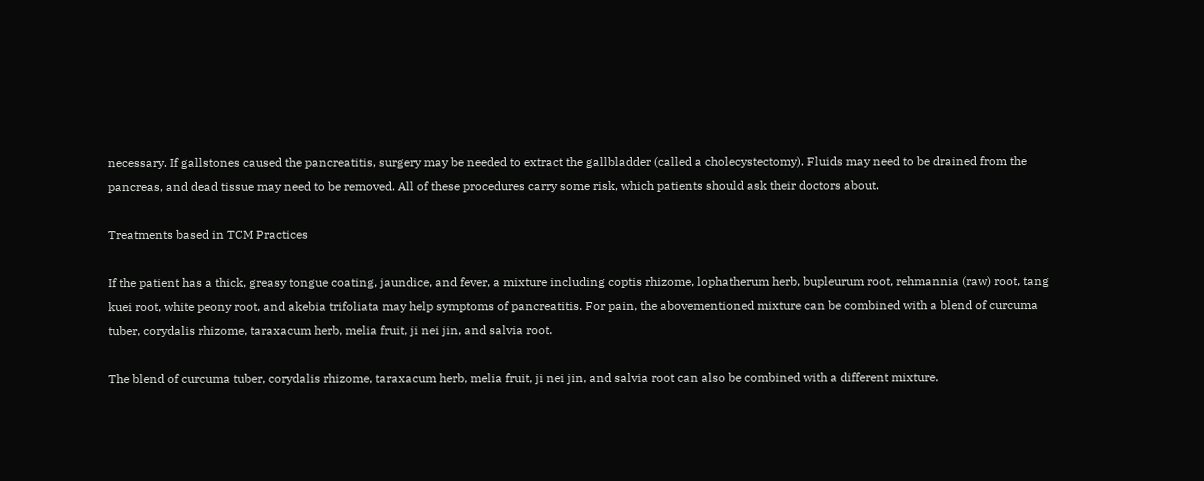necessary. If gallstones caused the pancreatitis, surgery may be needed to extract the gallbladder (called a cholecystectomy). Fluids may need to be drained from the pancreas, and dead tissue may need to be removed. All of these procedures carry some risk, which patients should ask their doctors about.

Treatments based in TCM Practices

If the patient has a thick, greasy tongue coating, jaundice, and fever, a mixture including coptis rhizome, lophatherum herb, bupleurum root, rehmannia (raw) root, tang kuei root, white peony root, and akebia trifoliata may help symptoms of pancreatitis. For pain, the abovementioned mixture can be combined with a blend of curcuma tuber, corydalis rhizome, taraxacum herb, melia fruit, ji nei jin, and salvia root.

The blend of curcuma tuber, corydalis rhizome, taraxacum herb, melia fruit, ji nei jin, and salvia root can also be combined with a different mixture.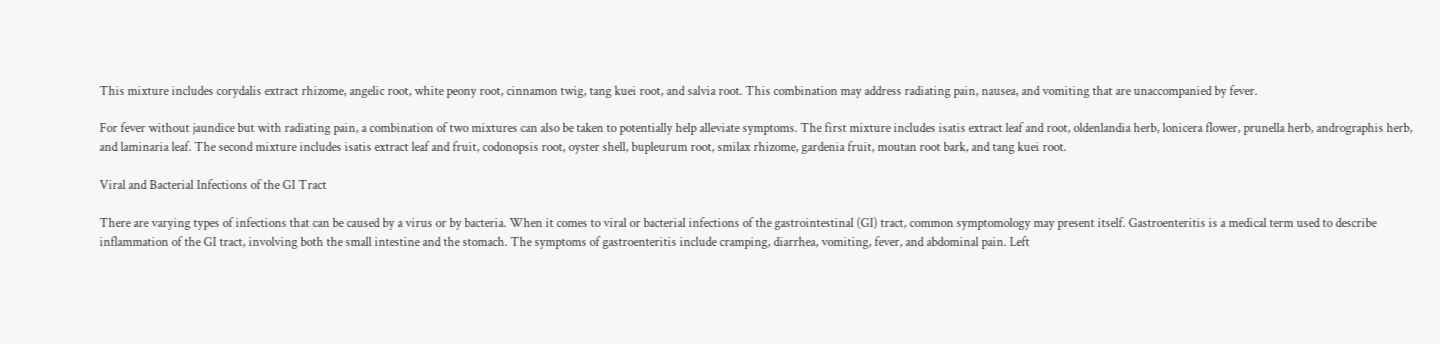This mixture includes corydalis extract rhizome, angelic root, white peony root, cinnamon twig, tang kuei root, and salvia root. This combination may address radiating pain, nausea, and vomiting that are unaccompanied by fever.

For fever without jaundice but with radiating pain, a combination of two mixtures can also be taken to potentially help alleviate symptoms. The first mixture includes isatis extract leaf and root, oldenlandia herb, lonicera flower, prunella herb, andrographis herb, and laminaria leaf. The second mixture includes isatis extract leaf and fruit, codonopsis root, oyster shell, bupleurum root, smilax rhizome, gardenia fruit, moutan root bark, and tang kuei root.

Viral and Bacterial Infections of the GI Tract

There are varying types of infections that can be caused by a virus or by bacteria. When it comes to viral or bacterial infections of the gastrointestinal (GI) tract, common symptomology may present itself. Gastroenteritis is a medical term used to describe inflammation of the GI tract, involving both the small intestine and the stomach. The symptoms of gastroenteritis include cramping, diarrhea, vomiting, fever, and abdominal pain. Left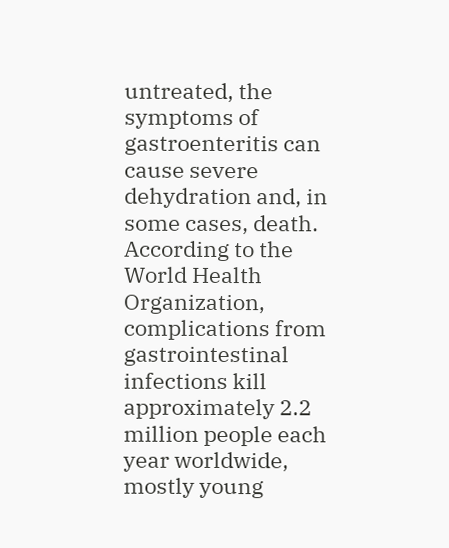untreated, the symptoms of gastroenteritis can cause severe dehydration and, in some cases, death. According to the World Health Organization, complications from gastrointestinal infections kill approximately 2.2 million people each year worldwide, mostly young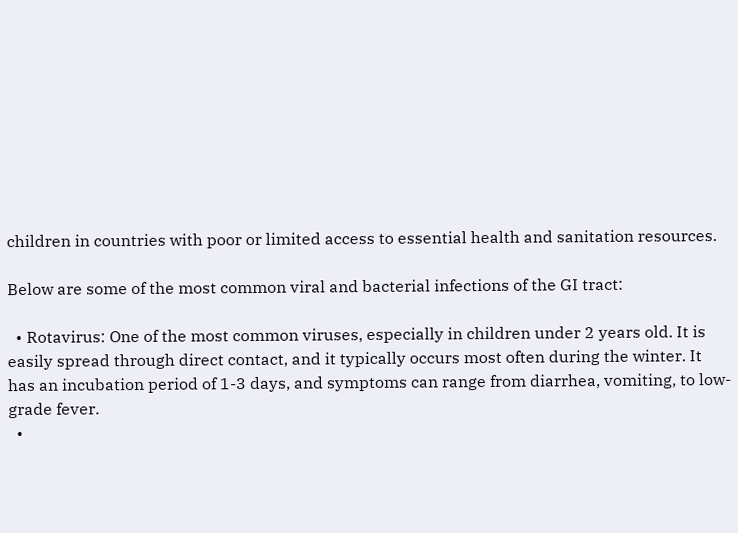children in countries with poor or limited access to essential health and sanitation resources.

Below are some of the most common viral and bacterial infections of the GI tract:

  • Rotavirus: One of the most common viruses, especially in children under 2 years old. It is easily spread through direct contact, and it typically occurs most often during the winter. It has an incubation period of 1-3 days, and symptoms can range from diarrhea, vomiting, to low-grade fever.
  •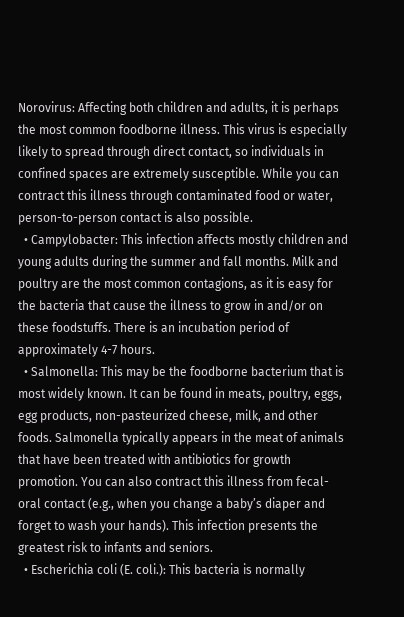Norovirus: Affecting both children and adults, it is perhaps the most common foodborne illness. This virus is especially likely to spread through direct contact, so individuals in confined spaces are extremely susceptible. While you can contract this illness through contaminated food or water, person-to-person contact is also possible.
  • Campylobacter: This infection affects mostly children and young adults during the summer and fall months. Milk and poultry are the most common contagions, as it is easy for the bacteria that cause the illness to grow in and/or on these foodstuffs. There is an incubation period of approximately 4-7 hours.
  • Salmonella: This may be the foodborne bacterium that is most widely known. It can be found in meats, poultry, eggs, egg products, non-pasteurized cheese, milk, and other foods. Salmonella typically appears in the meat of animals that have been treated with antibiotics for growth promotion. You can also contract this illness from fecal-oral contact (e.g., when you change a baby’s diaper and forget to wash your hands). This infection presents the greatest risk to infants and seniors.
  • Escherichia coli (E. coli.): This bacteria is normally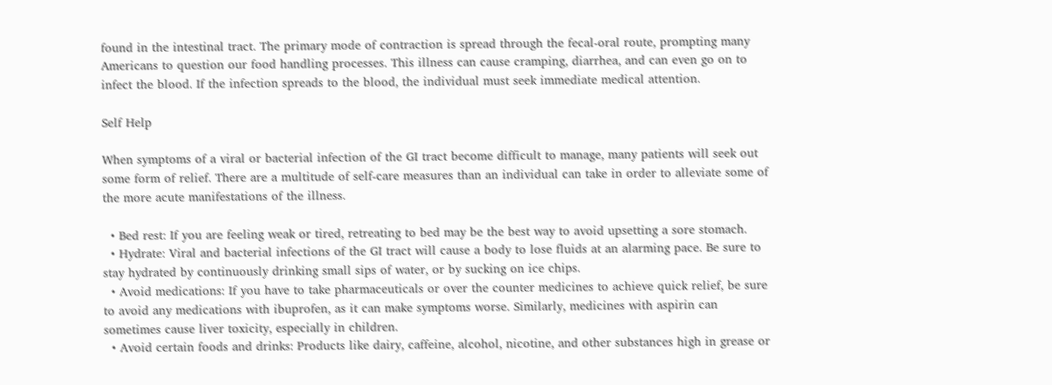found in the intestinal tract. The primary mode of contraction is spread through the fecal-oral route, prompting many Americans to question our food handling processes. This illness can cause cramping, diarrhea, and can even go on to infect the blood. If the infection spreads to the blood, the individual must seek immediate medical attention.

Self Help

When symptoms of a viral or bacterial infection of the GI tract become difficult to manage, many patients will seek out some form of relief. There are a multitude of self-care measures than an individual can take in order to alleviate some of the more acute manifestations of the illness.

  • Bed rest: If you are feeling weak or tired, retreating to bed may be the best way to avoid upsetting a sore stomach.
  • Hydrate: Viral and bacterial infections of the GI tract will cause a body to lose fluids at an alarming pace. Be sure to stay hydrated by continuously drinking small sips of water, or by sucking on ice chips.
  • Avoid medications: If you have to take pharmaceuticals or over the counter medicines to achieve quick relief, be sure to avoid any medications with ibuprofen, as it can make symptoms worse. Similarly, medicines with aspirin can sometimes cause liver toxicity, especially in children.
  • Avoid certain foods and drinks: Products like dairy, caffeine, alcohol, nicotine, and other substances high in grease or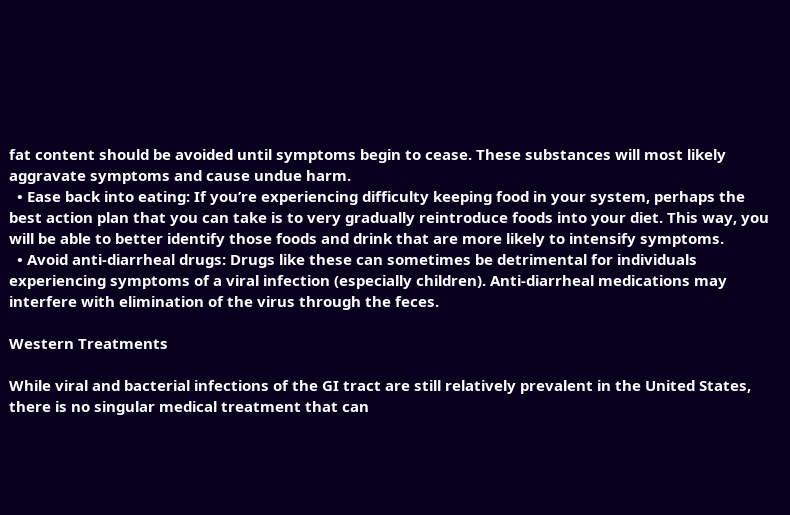fat content should be avoided until symptoms begin to cease. These substances will most likely aggravate symptoms and cause undue harm.
  • Ease back into eating: If you’re experiencing difficulty keeping food in your system, perhaps the best action plan that you can take is to very gradually reintroduce foods into your diet. This way, you will be able to better identify those foods and drink that are more likely to intensify symptoms.
  • Avoid anti-diarrheal drugs: Drugs like these can sometimes be detrimental for individuals experiencing symptoms of a viral infection (especially children). Anti-diarrheal medications may interfere with elimination of the virus through the feces.

Western Treatments

While viral and bacterial infections of the GI tract are still relatively prevalent in the United States, there is no singular medical treatment that can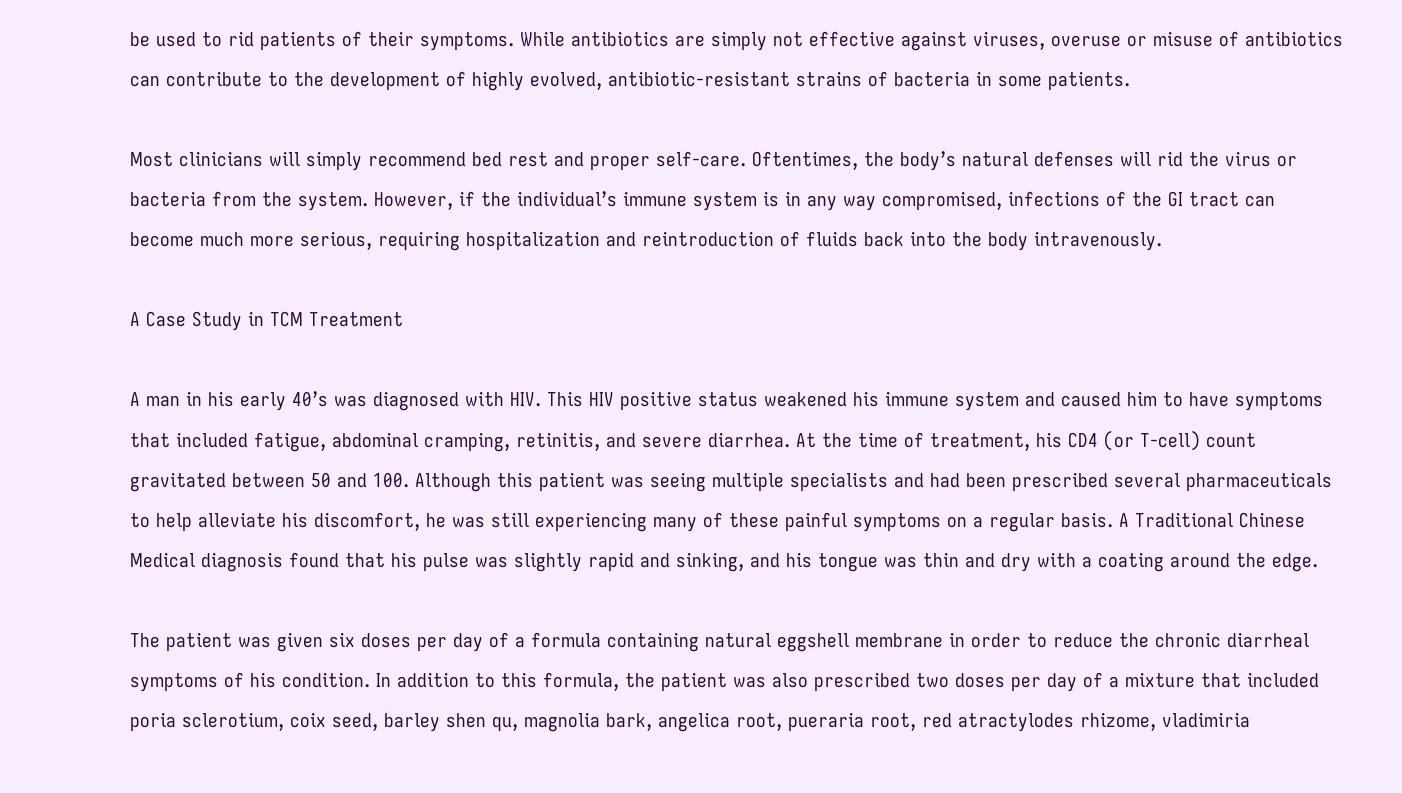be used to rid patients of their symptoms. While antibiotics are simply not effective against viruses, overuse or misuse of antibiotics can contribute to the development of highly evolved, antibiotic-resistant strains of bacteria in some patients.

Most clinicians will simply recommend bed rest and proper self-care. Oftentimes, the body’s natural defenses will rid the virus or bacteria from the system. However, if the individual’s immune system is in any way compromised, infections of the GI tract can become much more serious, requiring hospitalization and reintroduction of fluids back into the body intravenously.

A Case Study in TCM Treatment

A man in his early 40’s was diagnosed with HIV. This HIV positive status weakened his immune system and caused him to have symptoms that included fatigue, abdominal cramping, retinitis, and severe diarrhea. At the time of treatment, his CD4 (or T-cell) count gravitated between 50 and 100. Although this patient was seeing multiple specialists and had been prescribed several pharmaceuticals to help alleviate his discomfort, he was still experiencing many of these painful symptoms on a regular basis. A Traditional Chinese Medical diagnosis found that his pulse was slightly rapid and sinking, and his tongue was thin and dry with a coating around the edge.

The patient was given six doses per day of a formula containing natural eggshell membrane in order to reduce the chronic diarrheal symptoms of his condition. In addition to this formula, the patient was also prescribed two doses per day of a mixture that included poria sclerotium, coix seed, barley shen qu, magnolia bark, angelica root, pueraria root, red atractylodes rhizome, vladimiria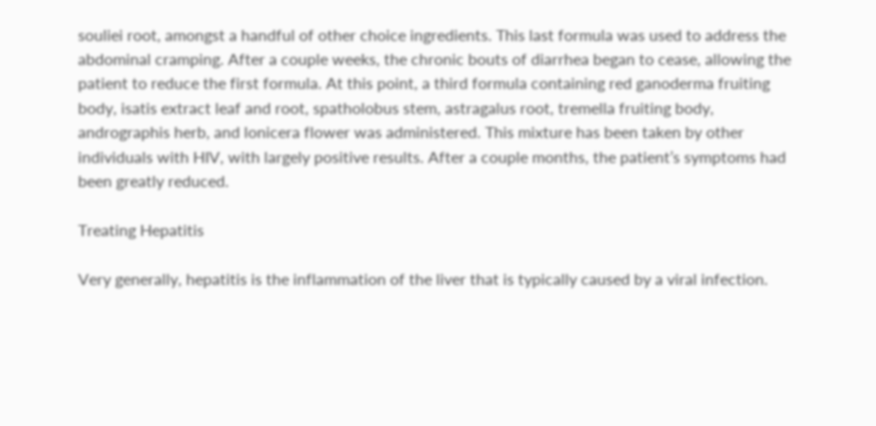souliei root, amongst a handful of other choice ingredients. This last formula was used to address the abdominal cramping. After a couple weeks, the chronic bouts of diarrhea began to cease, allowing the patient to reduce the first formula. At this point, a third formula containing red ganoderma fruiting body, isatis extract leaf and root, spatholobus stem, astragalus root, tremella fruiting body, andrographis herb, and lonicera flower was administered. This mixture has been taken by other individuals with HIV, with largely positive results. After a couple months, the patient’s symptoms had been greatly reduced.

Treating Hepatitis

Very generally, hepatitis is the inflammation of the liver that is typically caused by a viral infection.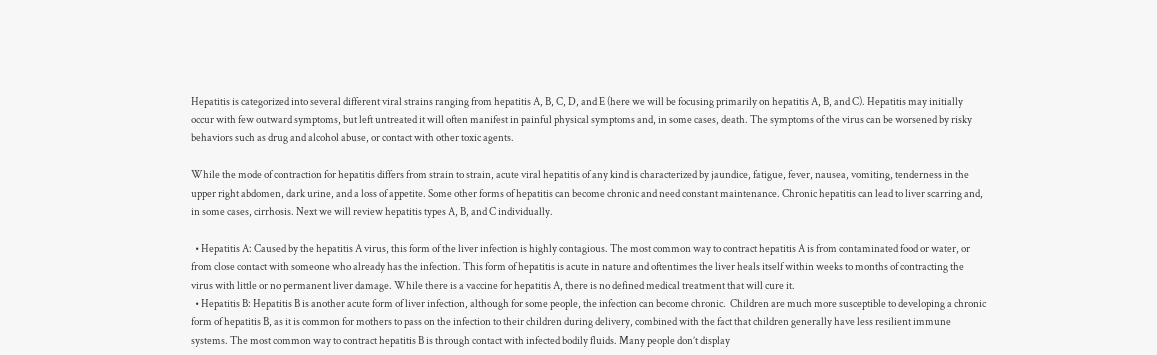Hepatitis is categorized into several different viral strains ranging from hepatitis A, B, C, D, and E (here we will be focusing primarily on hepatitis A, B, and C). Hepatitis may initially occur with few outward symptoms, but left untreated it will often manifest in painful physical symptoms and, in some cases, death. The symptoms of the virus can be worsened by risky behaviors such as drug and alcohol abuse, or contact with other toxic agents.

While the mode of contraction for hepatitis differs from strain to strain, acute viral hepatitis of any kind is characterized by jaundice, fatigue, fever, nausea, vomiting, tenderness in the upper right abdomen, dark urine, and a loss of appetite. Some other forms of hepatitis can become chronic and need constant maintenance. Chronic hepatitis can lead to liver scarring and, in some cases, cirrhosis. Next we will review hepatitis types A, B, and C individually.

  • Hepatitis A: Caused by the hepatitis A virus, this form of the liver infection is highly contagious. The most common way to contract hepatitis A is from contaminated food or water, or from close contact with someone who already has the infection. This form of hepatitis is acute in nature and oftentimes the liver heals itself within weeks to months of contracting the virus with little or no permanent liver damage. While there is a vaccine for hepatitis A, there is no defined medical treatment that will cure it.
  • Hepatitis B: Hepatitis B is another acute form of liver infection, although for some people, the infection can become chronic.  Children are much more susceptible to developing a chronic form of hepatitis B, as it is common for mothers to pass on the infection to their children during delivery, combined with the fact that children generally have less resilient immune systems. The most common way to contract hepatitis B is through contact with infected bodily fluids. Many people don’t display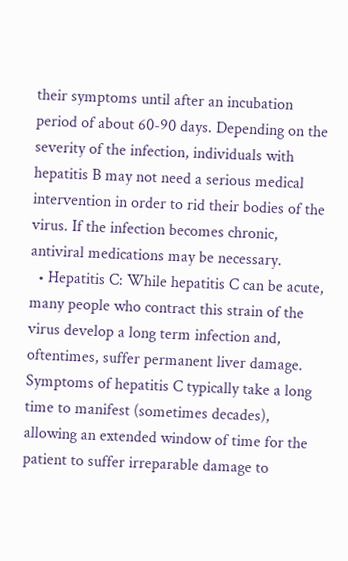their symptoms until after an incubation period of about 60-90 days. Depending on the severity of the infection, individuals with hepatitis B may not need a serious medical intervention in order to rid their bodies of the virus. If the infection becomes chronic, antiviral medications may be necessary.
  • Hepatitis C: While hepatitis C can be acute, many people who contract this strain of the virus develop a long term infection and, oftentimes, suffer permanent liver damage. Symptoms of hepatitis C typically take a long time to manifest (sometimes decades), allowing an extended window of time for the patient to suffer irreparable damage to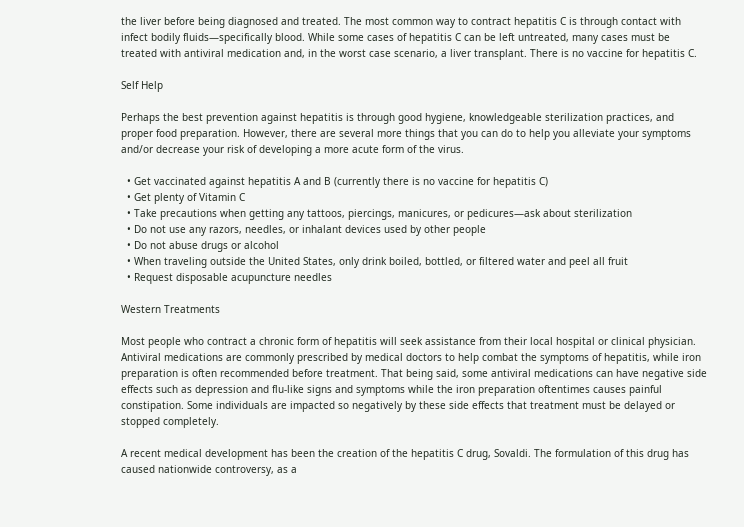the liver before being diagnosed and treated. The most common way to contract hepatitis C is through contact with infect bodily fluids—specifically blood. While some cases of hepatitis C can be left untreated, many cases must be treated with antiviral medication and, in the worst case scenario, a liver transplant. There is no vaccine for hepatitis C.

Self Help

Perhaps the best prevention against hepatitis is through good hygiene, knowledgeable sterilization practices, and proper food preparation. However, there are several more things that you can do to help you alleviate your symptoms and/or decrease your risk of developing a more acute form of the virus.

  • Get vaccinated against hepatitis A and B (currently there is no vaccine for hepatitis C)
  • Get plenty of Vitamin C
  • Take precautions when getting any tattoos, piercings, manicures, or pedicures—ask about sterilization
  • Do not use any razors, needles, or inhalant devices used by other people
  • Do not abuse drugs or alcohol
  • When traveling outside the United States, only drink boiled, bottled, or filtered water and peel all fruit
  • Request disposable acupuncture needles

Western Treatments

Most people who contract a chronic form of hepatitis will seek assistance from their local hospital or clinical physician. Antiviral medications are commonly prescribed by medical doctors to help combat the symptoms of hepatitis, while iron preparation is often recommended before treatment. That being said, some antiviral medications can have negative side effects such as depression and flu-like signs and symptoms while the iron preparation oftentimes causes painful constipation. Some individuals are impacted so negatively by these side effects that treatment must be delayed or stopped completely.

A recent medical development has been the creation of the hepatitis C drug, Sovaldi. The formulation of this drug has caused nationwide controversy, as a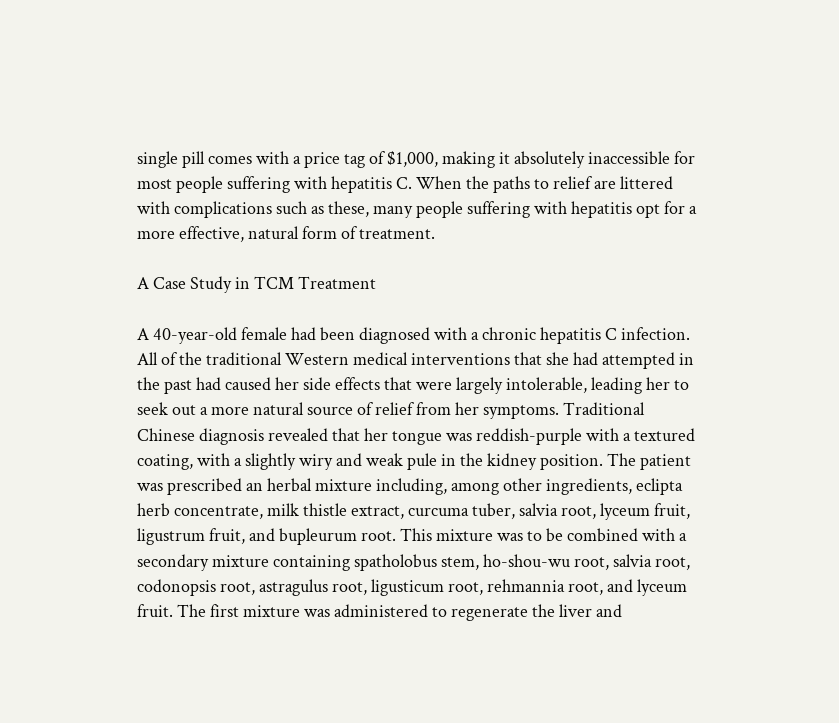single pill comes with a price tag of $1,000, making it absolutely inaccessible for most people suffering with hepatitis C. When the paths to relief are littered with complications such as these, many people suffering with hepatitis opt for a more effective, natural form of treatment.

A Case Study in TCM Treatment

A 40-year-old female had been diagnosed with a chronic hepatitis C infection. All of the traditional Western medical interventions that she had attempted in the past had caused her side effects that were largely intolerable, leading her to seek out a more natural source of relief from her symptoms. Traditional Chinese diagnosis revealed that her tongue was reddish-purple with a textured coating, with a slightly wiry and weak pule in the kidney position. The patient was prescribed an herbal mixture including, among other ingredients, eclipta herb concentrate, milk thistle extract, curcuma tuber, salvia root, lyceum fruit, ligustrum fruit, and bupleurum root. This mixture was to be combined with a secondary mixture containing spatholobus stem, ho-shou-wu root, salvia root, codonopsis root, astragulus root, ligusticum root, rehmannia root, and lyceum fruit. The first mixture was administered to regenerate the liver and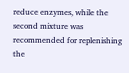reduce enzymes, while the second mixture was recommended for replenishing the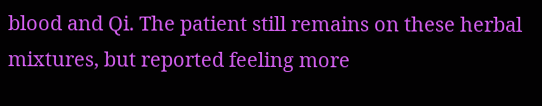blood and Qi. The patient still remains on these herbal mixtures, but reported feeling more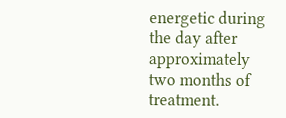energetic during the day after approximately two months of treatment.